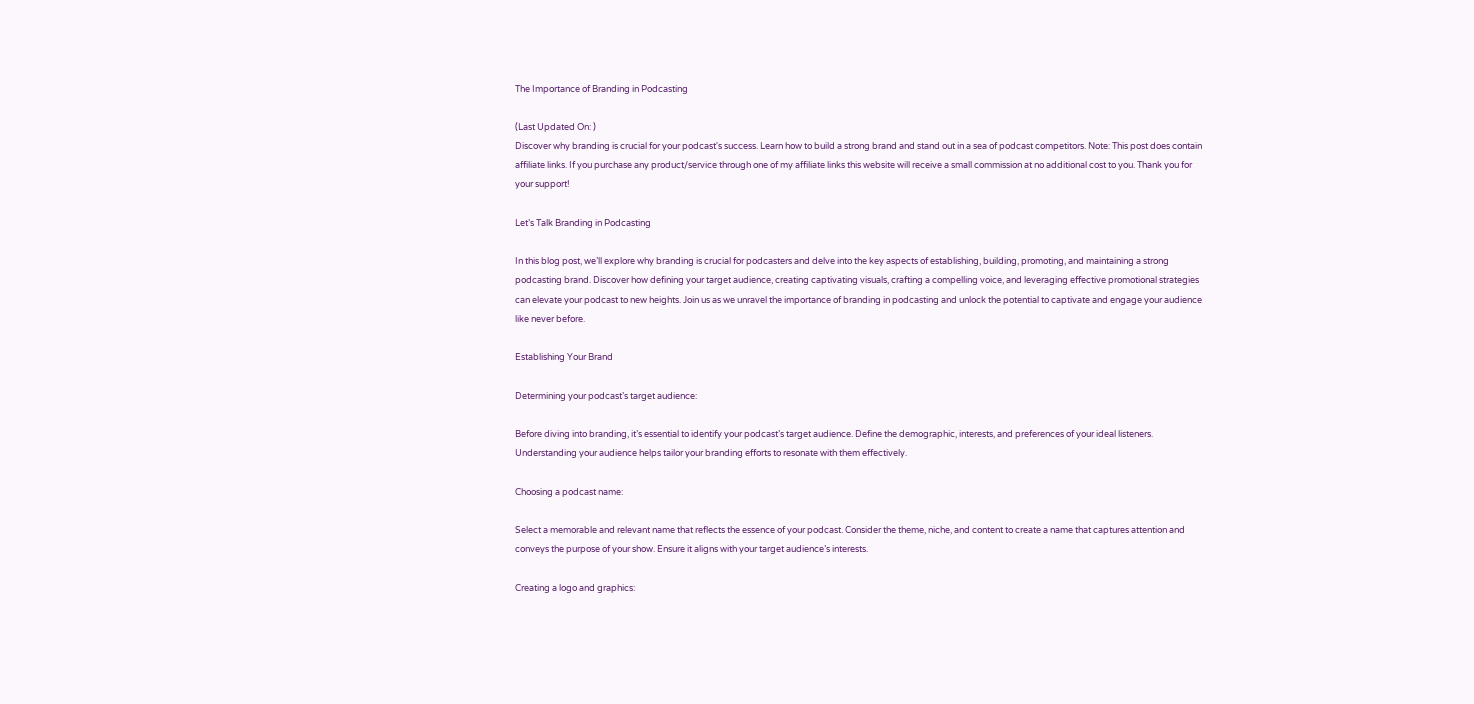The Importance of Branding in Podcasting

(Last Updated On: )
Discover why branding is crucial for your podcast's success. Learn how to build a strong brand and stand out in a sea of podcast competitors. Note: This post does contain affiliate links. If you purchase any product/service through one of my affiliate links this website will receive a small commission at no additional cost to you. Thank you for your support!

Let’s Talk Branding in Podcasting

In this blog post, we’ll explore why branding is crucial for podcasters and delve into the key aspects of establishing, building, promoting, and maintaining a strong podcasting brand. Discover how defining your target audience, creating captivating visuals, crafting a compelling voice, and leveraging effective promotional strategies can elevate your podcast to new heights. Join us as we unravel the importance of branding in podcasting and unlock the potential to captivate and engage your audience like never before.

Establishing Your Brand

Determining your podcast’s target audience:

Before diving into branding, it’s essential to identify your podcast’s target audience. Define the demographic, interests, and preferences of your ideal listeners. Understanding your audience helps tailor your branding efforts to resonate with them effectively.

Choosing a podcast name:

Select a memorable and relevant name that reflects the essence of your podcast. Consider the theme, niche, and content to create a name that captures attention and conveys the purpose of your show. Ensure it aligns with your target audience’s interests.

Creating a logo and graphics: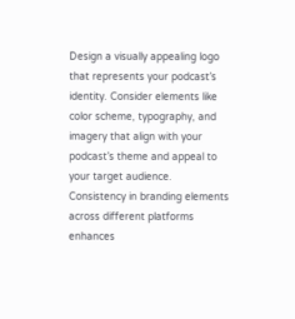Design a visually appealing logo that represents your podcast’s identity. Consider elements like color scheme, typography, and imagery that align with your podcast’s theme and appeal to your target audience. Consistency in branding elements across different platforms enhances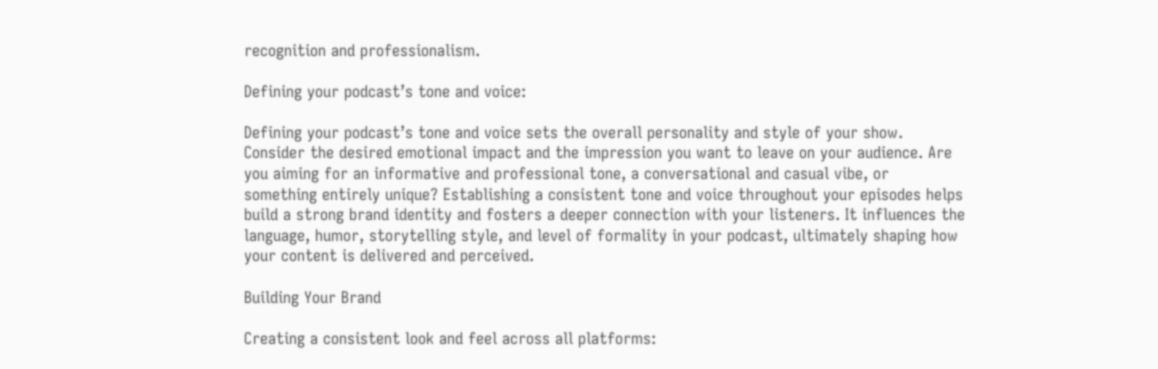recognition and professionalism.

Defining your podcast’s tone and voice:

Defining your podcast’s tone and voice sets the overall personality and style of your show. Consider the desired emotional impact and the impression you want to leave on your audience. Are you aiming for an informative and professional tone, a conversational and casual vibe, or something entirely unique? Establishing a consistent tone and voice throughout your episodes helps build a strong brand identity and fosters a deeper connection with your listeners. It influences the language, humor, storytelling style, and level of formality in your podcast, ultimately shaping how your content is delivered and perceived.

Building Your Brand

Creating a consistent look and feel across all platforms: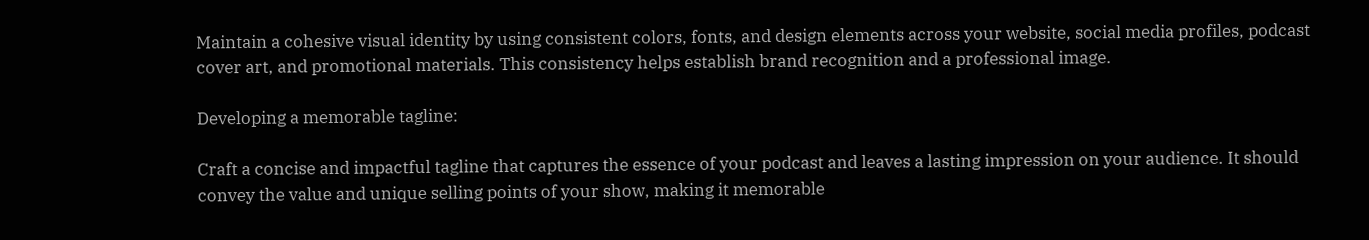Maintain a cohesive visual identity by using consistent colors, fonts, and design elements across your website, social media profiles, podcast cover art, and promotional materials. This consistency helps establish brand recognition and a professional image.

Developing a memorable tagline:

Craft a concise and impactful tagline that captures the essence of your podcast and leaves a lasting impression on your audience. It should convey the value and unique selling points of your show, making it memorable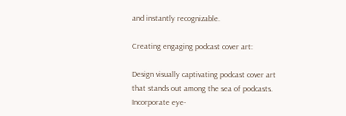and instantly recognizable.

Creating engaging podcast cover art:

Design visually captivating podcast cover art that stands out among the sea of podcasts. Incorporate eye-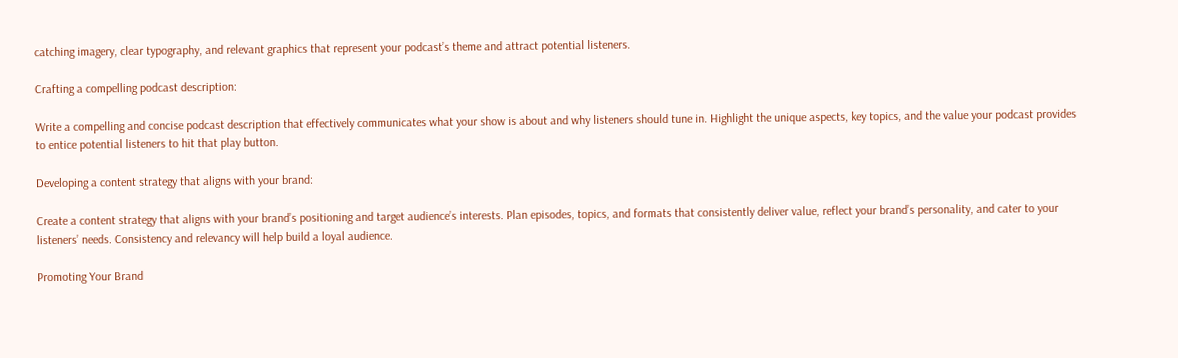catching imagery, clear typography, and relevant graphics that represent your podcast’s theme and attract potential listeners.

Crafting a compelling podcast description:

Write a compelling and concise podcast description that effectively communicates what your show is about and why listeners should tune in. Highlight the unique aspects, key topics, and the value your podcast provides to entice potential listeners to hit that play button.

Developing a content strategy that aligns with your brand:

Create a content strategy that aligns with your brand’s positioning and target audience’s interests. Plan episodes, topics, and formats that consistently deliver value, reflect your brand’s personality, and cater to your listeners’ needs. Consistency and relevancy will help build a loyal audience.

Promoting Your Brand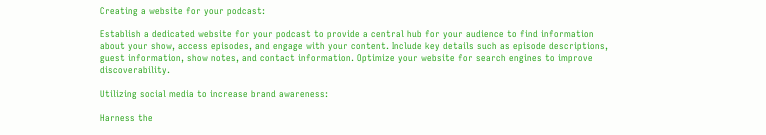Creating a website for your podcast:

Establish a dedicated website for your podcast to provide a central hub for your audience to find information about your show, access episodes, and engage with your content. Include key details such as episode descriptions, guest information, show notes, and contact information. Optimize your website for search engines to improve discoverability.

Utilizing social media to increase brand awareness:

Harness the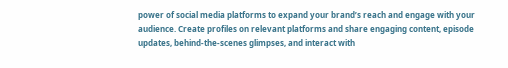power of social media platforms to expand your brand’s reach and engage with your audience. Create profiles on relevant platforms and share engaging content, episode updates, behind-the-scenes glimpses, and interact with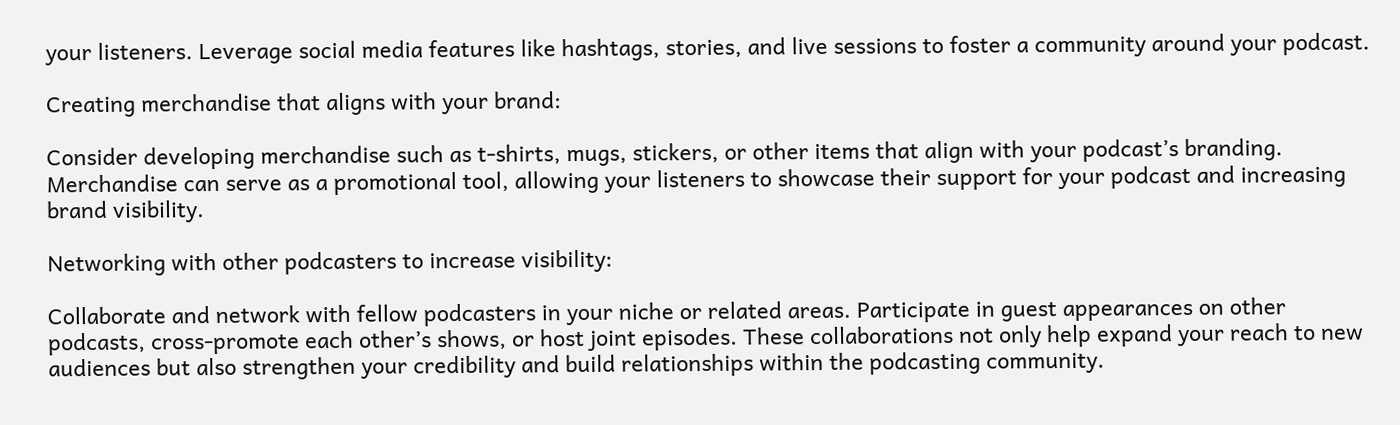your listeners. Leverage social media features like hashtags, stories, and live sessions to foster a community around your podcast.

Creating merchandise that aligns with your brand:

Consider developing merchandise such as t-shirts, mugs, stickers, or other items that align with your podcast’s branding. Merchandise can serve as a promotional tool, allowing your listeners to showcase their support for your podcast and increasing brand visibility.

Networking with other podcasters to increase visibility:

Collaborate and network with fellow podcasters in your niche or related areas. Participate in guest appearances on other podcasts, cross-promote each other’s shows, or host joint episodes. These collaborations not only help expand your reach to new audiences but also strengthen your credibility and build relationships within the podcasting community.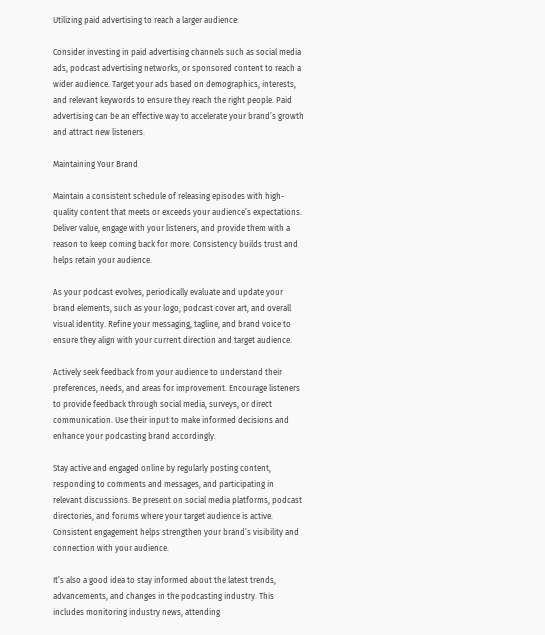Utilizing paid advertising to reach a larger audience:

Consider investing in paid advertising channels such as social media ads, podcast advertising networks, or sponsored content to reach a wider audience. Target your ads based on demographics, interests, and relevant keywords to ensure they reach the right people. Paid advertising can be an effective way to accelerate your brand’s growth and attract new listeners.

Maintaining Your Brand

Maintain a consistent schedule of releasing episodes with high-quality content that meets or exceeds your audience’s expectations. Deliver value, engage with your listeners, and provide them with a reason to keep coming back for more. Consistency builds trust and helps retain your audience.

As your podcast evolves, periodically evaluate and update your brand elements, such as your logo, podcast cover art, and overall visual identity. Refine your messaging, tagline, and brand voice to ensure they align with your current direction and target audience.

Actively seek feedback from your audience to understand their preferences, needs, and areas for improvement. Encourage listeners to provide feedback through social media, surveys, or direct communication. Use their input to make informed decisions and enhance your podcasting brand accordingly.

Stay active and engaged online by regularly posting content, responding to comments and messages, and participating in relevant discussions. Be present on social media platforms, podcast directories, and forums where your target audience is active. Consistent engagement helps strengthen your brand’s visibility and connection with your audience.

It’s also a good idea to stay informed about the latest trends, advancements, and changes in the podcasting industry. This includes monitoring industry news, attending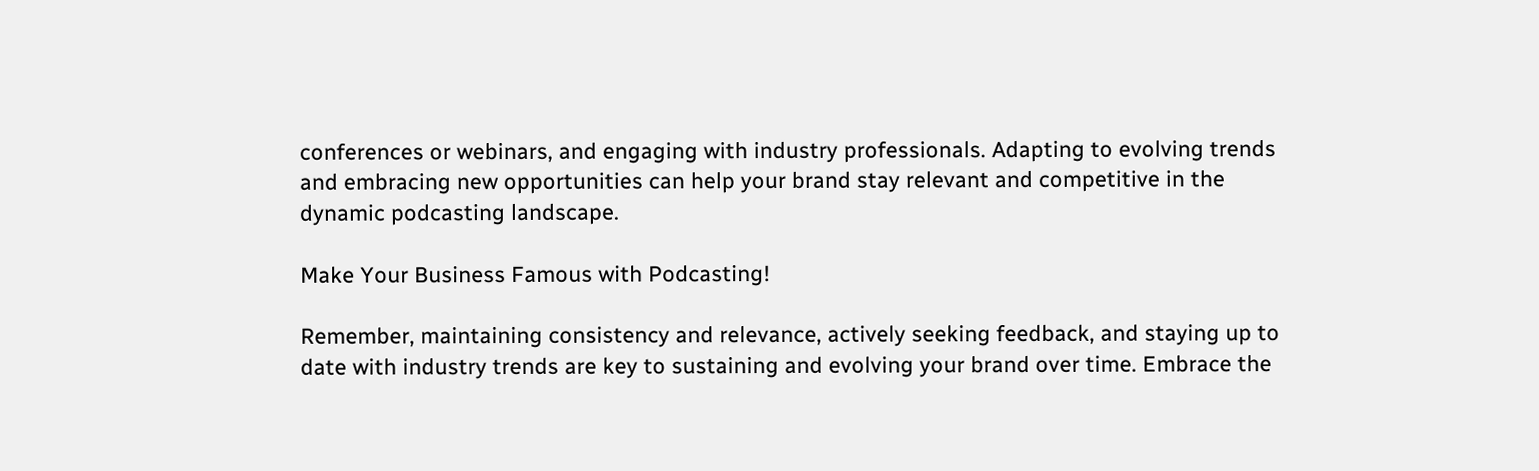conferences or webinars, and engaging with industry professionals. Adapting to evolving trends and embracing new opportunities can help your brand stay relevant and competitive in the dynamic podcasting landscape.

Make Your Business Famous with Podcasting!

Remember, maintaining consistency and relevance, actively seeking feedback, and staying up to date with industry trends are key to sustaining and evolving your brand over time. Embrace the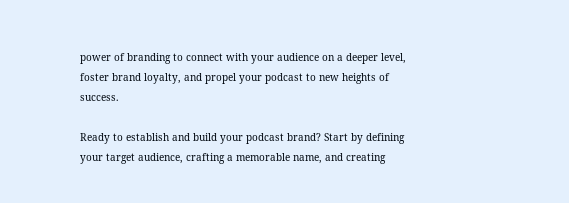power of branding to connect with your audience on a deeper level, foster brand loyalty, and propel your podcast to new heights of success.

Ready to establish and build your podcast brand? Start by defining your target audience, crafting a memorable name, and creating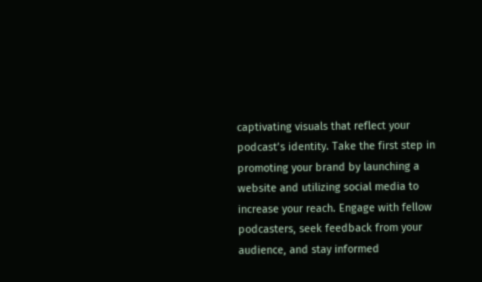captivating visuals that reflect your podcast’s identity. Take the first step in promoting your brand by launching a website and utilizing social media to increase your reach. Engage with fellow podcasters, seek feedback from your audience, and stay informed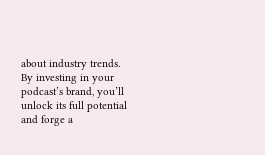about industry trends. By investing in your podcast’s brand, you’ll unlock its full potential and forge a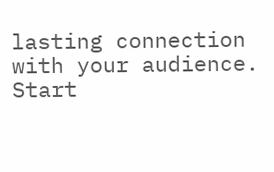lasting connection with your audience. Start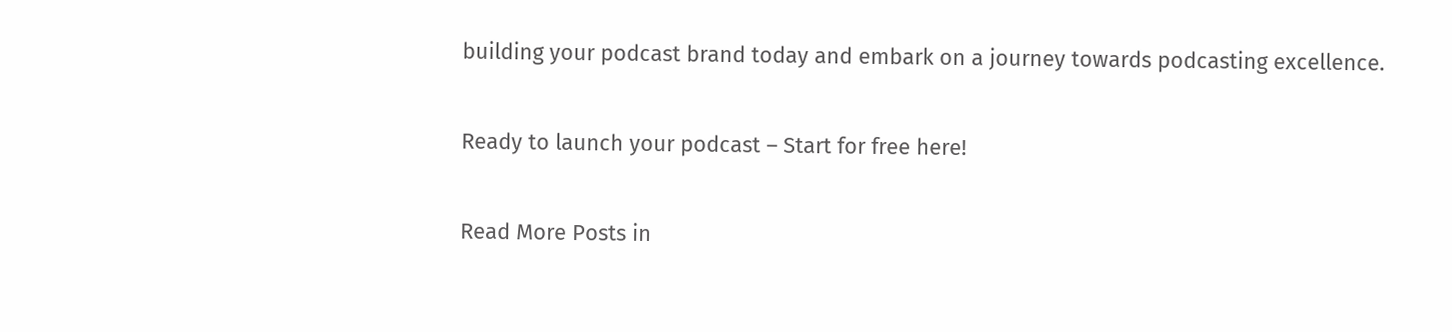building your podcast brand today and embark on a journey towards podcasting excellence.

Ready to launch your podcast – Start for free here!

Read More Posts in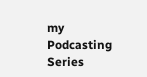my Podcasting Series